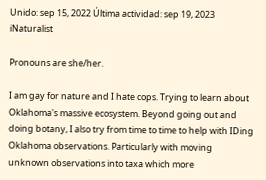Unido: sep 15, 2022 Última actividad: sep 19, 2023 iNaturalist

Pronouns are she/her.

I am gay for nature and I hate cops. Trying to learn about Oklahoma's massive ecosystem. Beyond going out and doing botany, I also try from time to time to help with IDing Oklahoma observations. Particularly with moving unknown observations into taxa which more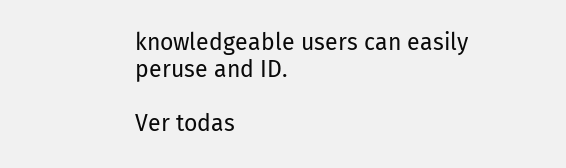knowledgeable users can easily peruse and ID.

Ver todas